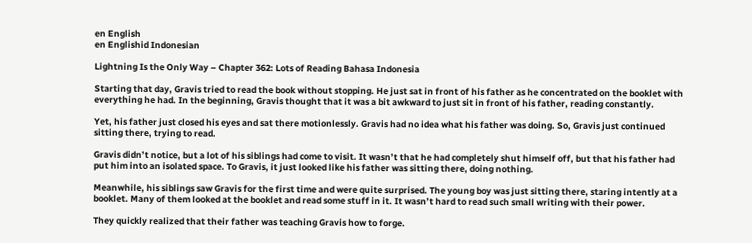en English
en Englishid Indonesian

Lightning Is the Only Way – Chapter 362: Lots of Reading Bahasa Indonesia

Starting that day, Gravis tried to read the book without stopping. He just sat in front of his father as he concentrated on the booklet with everything he had. In the beginning, Gravis thought that it was a bit awkward to just sit in front of his father, reading constantly.

Yet, his father just closed his eyes and sat there motionlessly. Gravis had no idea what his father was doing. So, Gravis just continued sitting there, trying to read.

Gravis didn’t notice, but a lot of his siblings had come to visit. It wasn’t that he had completely shut himself off, but that his father had put him into an isolated space. To Gravis, it just looked like his father was sitting there, doing nothing.

Meanwhile, his siblings saw Gravis for the first time and were quite surprised. The young boy was just sitting there, staring intently at a booklet. Many of them looked at the booklet and read some stuff in it. It wasn’t hard to read such small writing with their power.

They quickly realized that their father was teaching Gravis how to forge.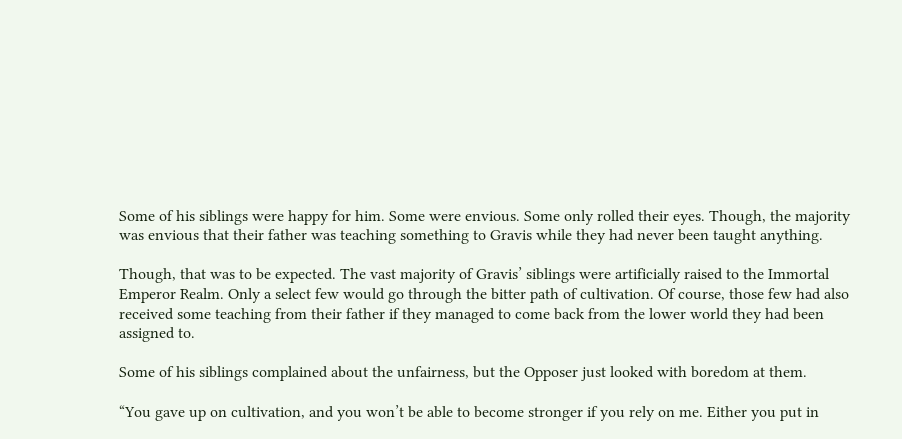Some of his siblings were happy for him. Some were envious. Some only rolled their eyes. Though, the majority was envious that their father was teaching something to Gravis while they had never been taught anything.

Though, that was to be expected. The vast majority of Gravis’ siblings were artificially raised to the Immortal Emperor Realm. Only a select few would go through the bitter path of cultivation. Of course, those few had also received some teaching from their father if they managed to come back from the lower world they had been assigned to.

Some of his siblings complained about the unfairness, but the Opposer just looked with boredom at them.

“You gave up on cultivation, and you won’t be able to become stronger if you rely on me. Either you put in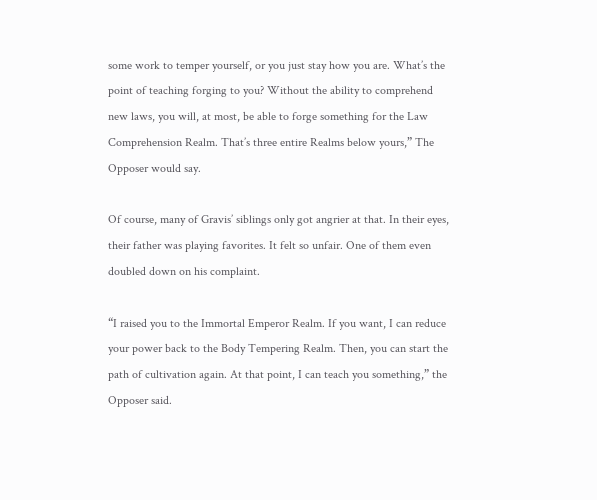some work to temper yourself, or you just stay how you are. What’s the point of teaching forging to you? Without the ability to comprehend new laws, you will, at most, be able to forge something for the Law Comprehension Realm. That’s three entire Realms below yours,” The Opposer would say.

Of course, many of Gravis’ siblings only got angrier at that. In their eyes, their father was playing favorites. It felt so unfair. One of them even doubled down on his complaint.

“I raised you to the Immortal Emperor Realm. If you want, I can reduce your power back to the Body Tempering Realm. Then, you can start the path of cultivation again. At that point, I can teach you something,” the Opposer said.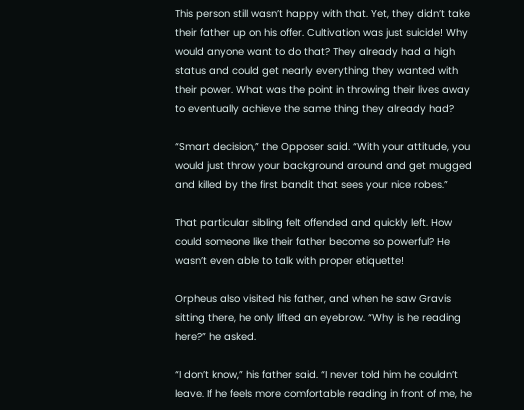This person still wasn’t happy with that. Yet, they didn’t take their father up on his offer. Cultivation was just suicide! Why would anyone want to do that? They already had a high status and could get nearly everything they wanted with their power. What was the point in throwing their lives away to eventually achieve the same thing they already had?

“Smart decision,” the Opposer said. “With your attitude, you would just throw your background around and get mugged and killed by the first bandit that sees your nice robes.”

That particular sibling felt offended and quickly left. How could someone like their father become so powerful? He wasn’t even able to talk with proper etiquette!

Orpheus also visited his father, and when he saw Gravis sitting there, he only lifted an eyebrow. “Why is he reading here?” he asked.

“I don’t know,” his father said. “I never told him he couldn’t leave. If he feels more comfortable reading in front of me, he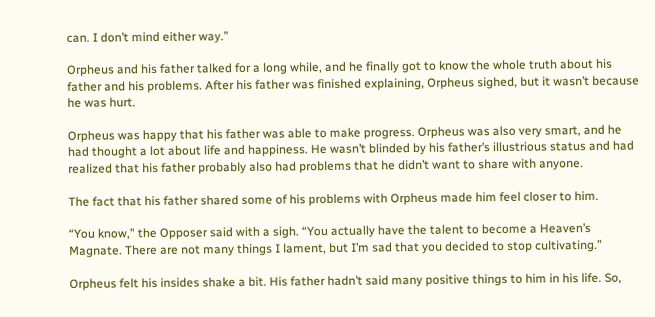can. I don’t mind either way.”

Orpheus and his father talked for a long while, and he finally got to know the whole truth about his father and his problems. After his father was finished explaining, Orpheus sighed, but it wasn’t because he was hurt.

Orpheus was happy that his father was able to make progress. Orpheus was also very smart, and he had thought a lot about life and happiness. He wasn’t blinded by his father’s illustrious status and had realized that his father probably also had problems that he didn’t want to share with anyone.

The fact that his father shared some of his problems with Orpheus made him feel closer to him.

“You know,” the Opposer said with a sigh. “You actually have the talent to become a Heaven’s Magnate. There are not many things I lament, but I’m sad that you decided to stop cultivating.”

Orpheus felt his insides shake a bit. His father hadn’t said many positive things to him in his life. So,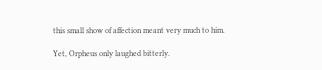this small show of affection meant very much to him.

Yet, Orpheus only laughed bitterly.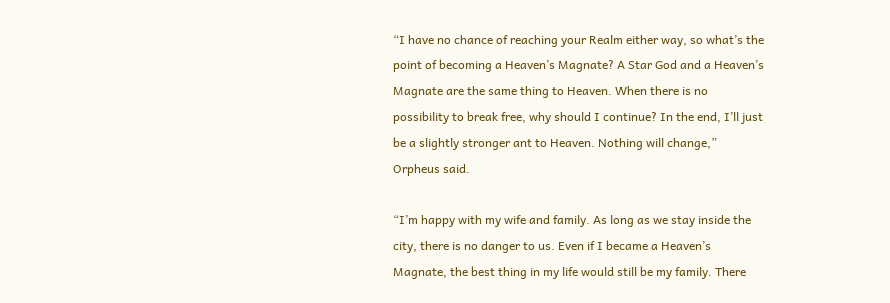“I have no chance of reaching your Realm either way, so what’s the point of becoming a Heaven’s Magnate? A Star God and a Heaven’s Magnate are the same thing to Heaven. When there is no possibility to break free, why should I continue? In the end, I’ll just be a slightly stronger ant to Heaven. Nothing will change,” Orpheus said.

“I’m happy with my wife and family. As long as we stay inside the city, there is no danger to us. Even if I became a Heaven’s Magnate, the best thing in my life would still be my family. There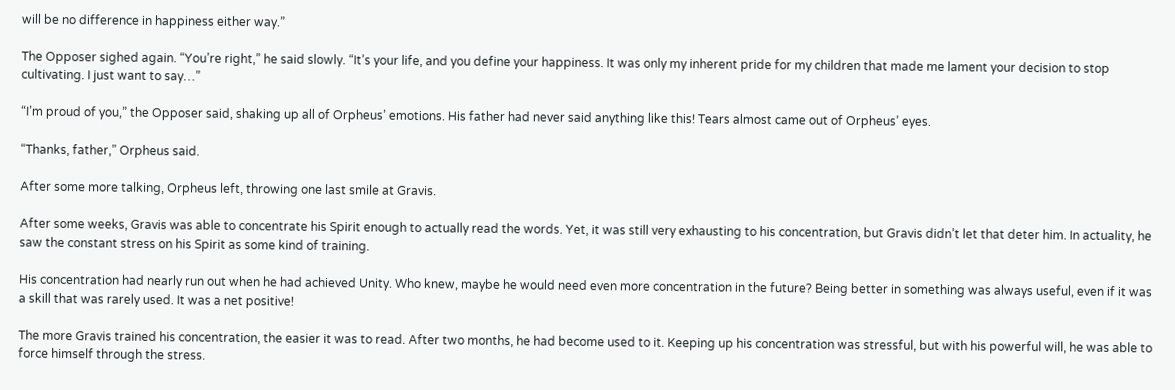will be no difference in happiness either way.”

The Opposer sighed again. “You’re right,” he said slowly. “It’s your life, and you define your happiness. It was only my inherent pride for my children that made me lament your decision to stop cultivating. I just want to say…”

“I’m proud of you,” the Opposer said, shaking up all of Orpheus’ emotions. His father had never said anything like this! Tears almost came out of Orpheus’ eyes.

“Thanks, father,” Orpheus said.

After some more talking, Orpheus left, throwing one last smile at Gravis.

After some weeks, Gravis was able to concentrate his Spirit enough to actually read the words. Yet, it was still very exhausting to his concentration, but Gravis didn’t let that deter him. In actuality, he saw the constant stress on his Spirit as some kind of training.

His concentration had nearly run out when he had achieved Unity. Who knew, maybe he would need even more concentration in the future? Being better in something was always useful, even if it was a skill that was rarely used. It was a net positive!

The more Gravis trained his concentration, the easier it was to read. After two months, he had become used to it. Keeping up his concentration was stressful, but with his powerful will, he was able to force himself through the stress.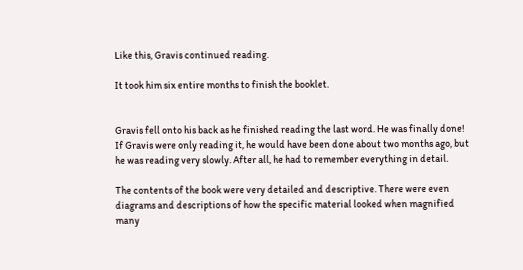Like this, Gravis continued reading.

It took him six entire months to finish the booklet.


Gravis fell onto his back as he finished reading the last word. He was finally done! If Gravis were only reading it, he would have been done about two months ago, but he was reading very slowly. After all, he had to remember everything in detail.

The contents of the book were very detailed and descriptive. There were even diagrams and descriptions of how the specific material looked when magnified many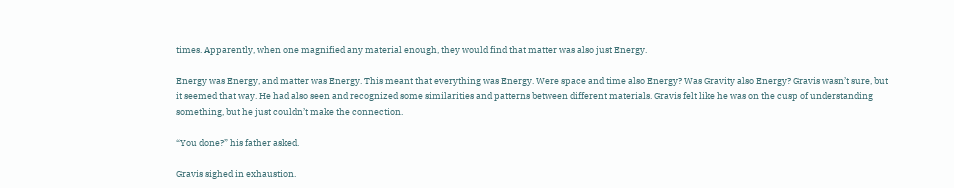times. Apparently, when one magnified any material enough, they would find that matter was also just Energy.

Energy was Energy, and matter was Energy. This meant that everything was Energy. Were space and time also Energy? Was Gravity also Energy? Gravis wasn’t sure, but it seemed that way. He had also seen and recognized some similarities and patterns between different materials. Gravis felt like he was on the cusp of understanding something, but he just couldn’t make the connection.

“You done?” his father asked.

Gravis sighed in exhaustion.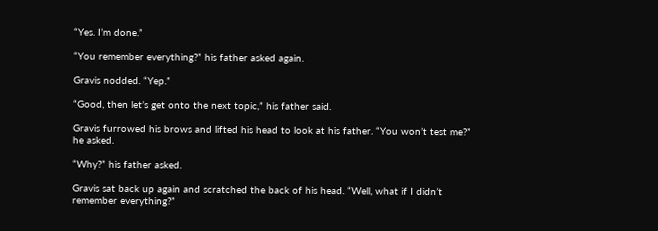“Yes. I’m done.”

“You remember everything?” his father asked again.

Gravis nodded. “Yep.”

“Good, then let’s get onto the next topic,” his father said.

Gravis furrowed his brows and lifted his head to look at his father. “You won’t test me?” he asked.

“Why?” his father asked.

Gravis sat back up again and scratched the back of his head. “Well, what if I didn’t remember everything?”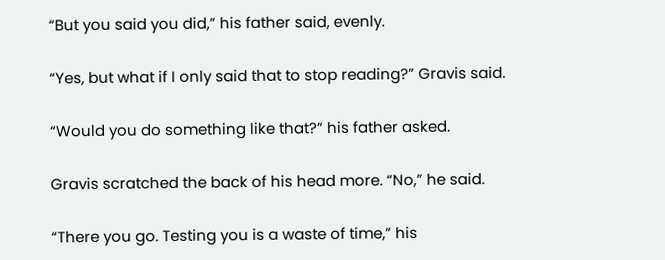“But you said you did,” his father said, evenly.

“Yes, but what if I only said that to stop reading?” Gravis said.

“Would you do something like that?” his father asked.

Gravis scratched the back of his head more. “No,” he said.

“There you go. Testing you is a waste of time,” his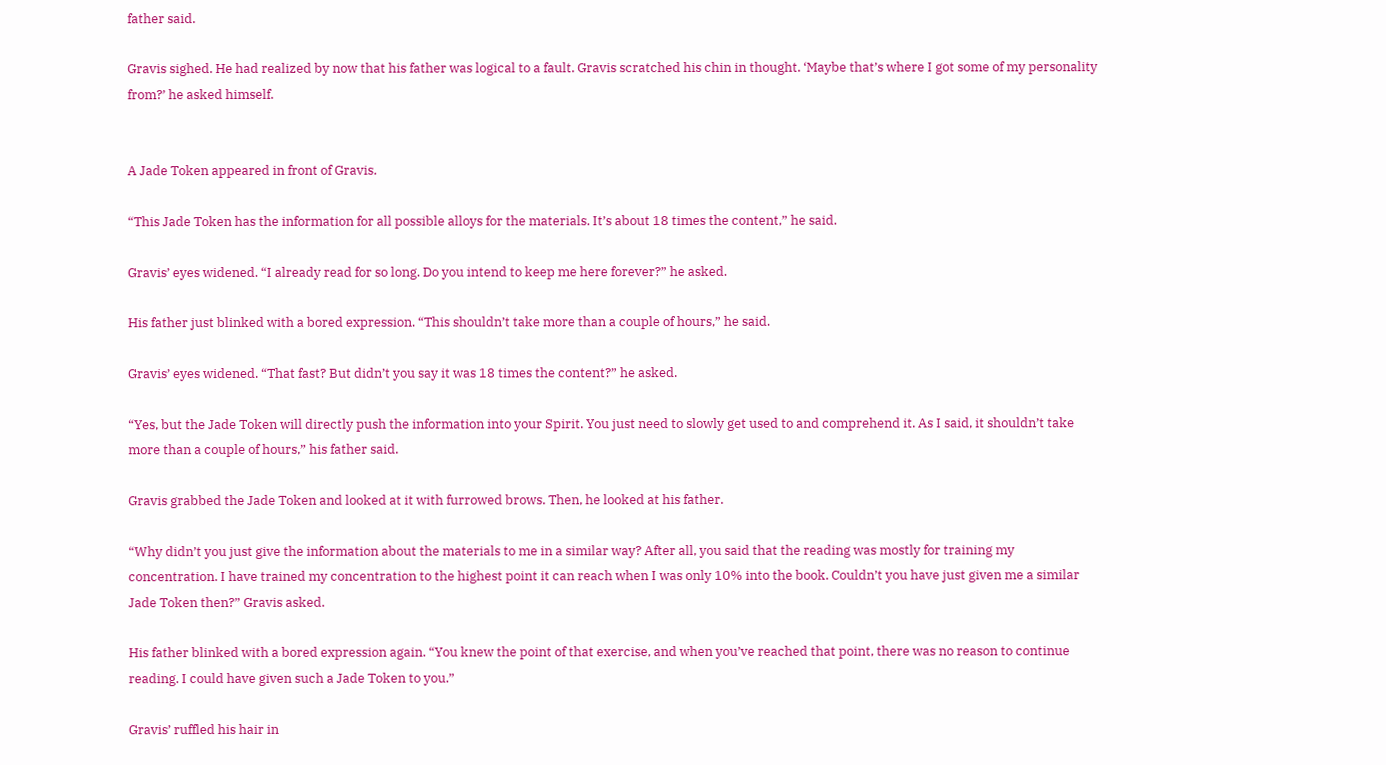father said.

Gravis sighed. He had realized by now that his father was logical to a fault. Gravis scratched his chin in thought. ‘Maybe that’s where I got some of my personality from?’ he asked himself.


A Jade Token appeared in front of Gravis.

“This Jade Token has the information for all possible alloys for the materials. It’s about 18 times the content,” he said.

Gravis’ eyes widened. “I already read for so long. Do you intend to keep me here forever?” he asked.

His father just blinked with a bored expression. “This shouldn’t take more than a couple of hours,” he said.

Gravis’ eyes widened. “That fast? But didn’t you say it was 18 times the content?” he asked.

“Yes, but the Jade Token will directly push the information into your Spirit. You just need to slowly get used to and comprehend it. As I said, it shouldn’t take more than a couple of hours,” his father said.

Gravis grabbed the Jade Token and looked at it with furrowed brows. Then, he looked at his father.

“Why didn’t you just give the information about the materials to me in a similar way? After all, you said that the reading was mostly for training my concentration. I have trained my concentration to the highest point it can reach when I was only 10% into the book. Couldn’t you have just given me a similar Jade Token then?” Gravis asked.

His father blinked with a bored expression again. “You knew the point of that exercise, and when you’ve reached that point, there was no reason to continue reading. I could have given such a Jade Token to you.”

Gravis’ ruffled his hair in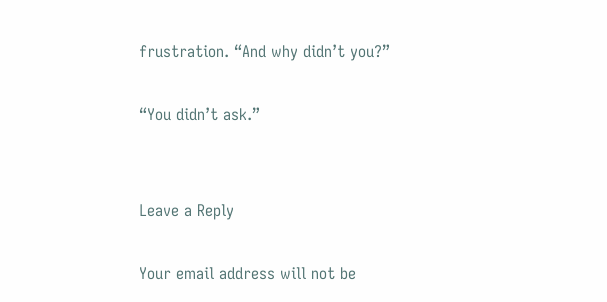frustration. “And why didn’t you?”

“You didn’t ask.”


Leave a Reply

Your email address will not be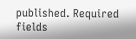published. Required fields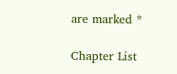are marked *

Chapter List